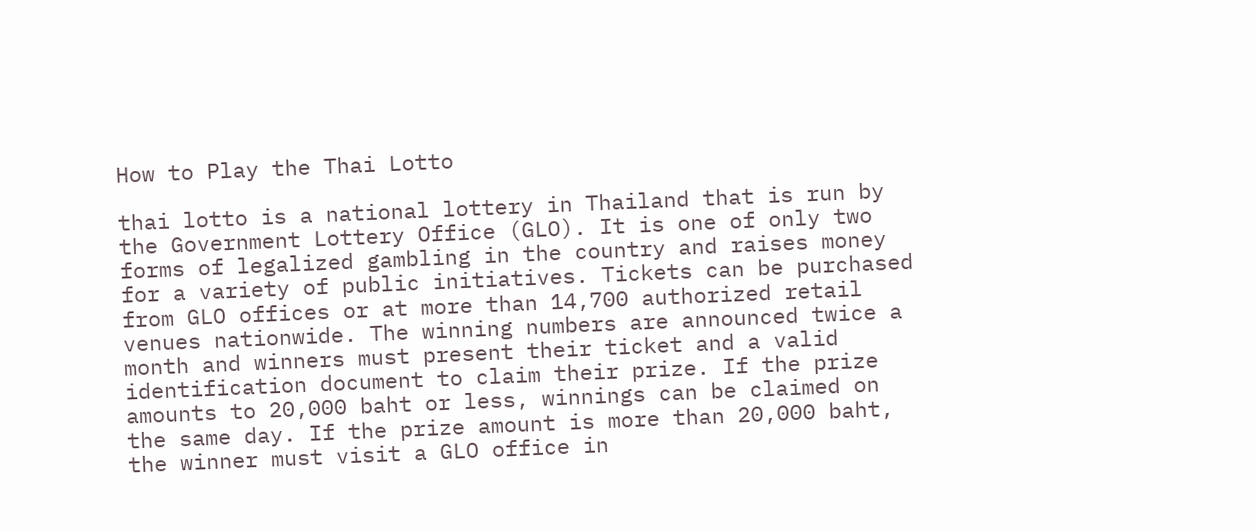How to Play the Thai Lotto

thai lotto is a national lottery in Thailand that is run by the Government Lottery Office (GLO). It is one of only two forms of legalized gambling in the country and raises money for a variety of public initiatives. Tickets can be purchased from GLO offices or at more than 14,700 authorized retail venues nationwide. The winning numbers are announced twice a month and winners must present their ticket and a valid identification document to claim their prize. If the prize amounts to 20,000 baht or less, winnings can be claimed on the same day. If the prize amount is more than 20,000 baht, the winner must visit a GLO office in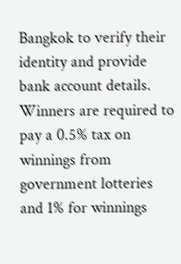Bangkok to verify their identity and provide bank account details. Winners are required to pay a 0.5% tax on winnings from government lotteries and 1% for winnings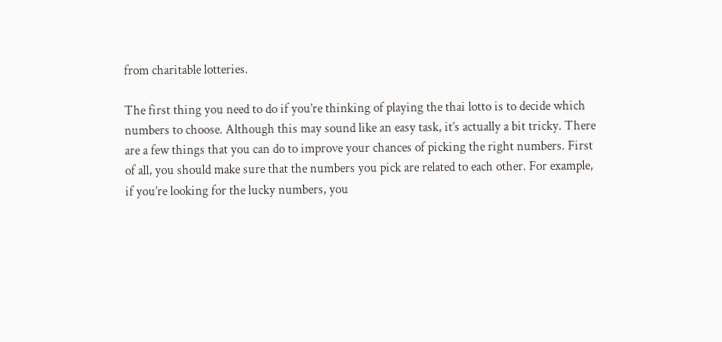from charitable lotteries.

The first thing you need to do if you’re thinking of playing the thai lotto is to decide which numbers to choose. Although this may sound like an easy task, it’s actually a bit tricky. There are a few things that you can do to improve your chances of picking the right numbers. First of all, you should make sure that the numbers you pick are related to each other. For example, if you’re looking for the lucky numbers, you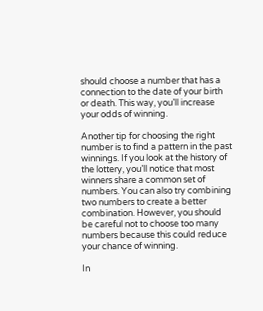should choose a number that has a connection to the date of your birth or death. This way, you’ll increase your odds of winning.

Another tip for choosing the right number is to find a pattern in the past winnings. If you look at the history of the lottery, you’ll notice that most winners share a common set of numbers. You can also try combining two numbers to create a better combination. However, you should be careful not to choose too many numbers because this could reduce your chance of winning.

In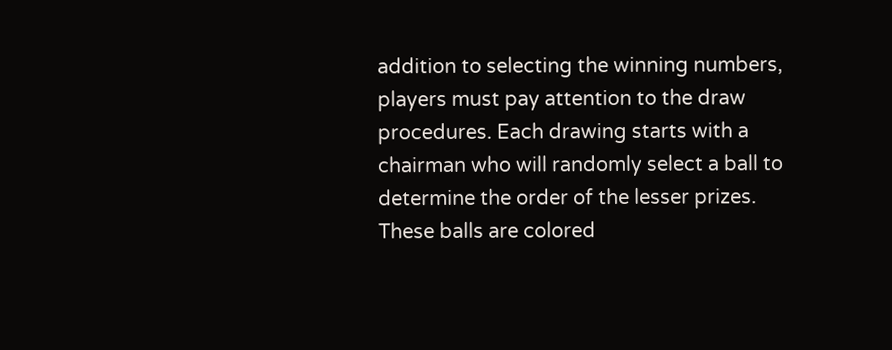addition to selecting the winning numbers, players must pay attention to the draw procedures. Each drawing starts with a chairman who will randomly select a ball to determine the order of the lesser prizes. These balls are colored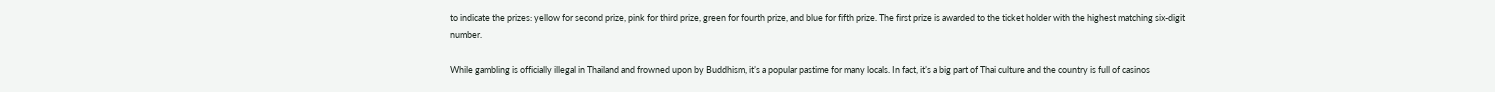to indicate the prizes: yellow for second prize, pink for third prize, green for fourth prize, and blue for fifth prize. The first prize is awarded to the ticket holder with the highest matching six-digit number.

While gambling is officially illegal in Thailand and frowned upon by Buddhism, it’s a popular pastime for many locals. In fact, it’s a big part of Thai culture and the country is full of casinos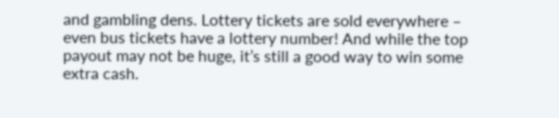and gambling dens. Lottery tickets are sold everywhere – even bus tickets have a lottery number! And while the top payout may not be huge, it’s still a good way to win some extra cash.